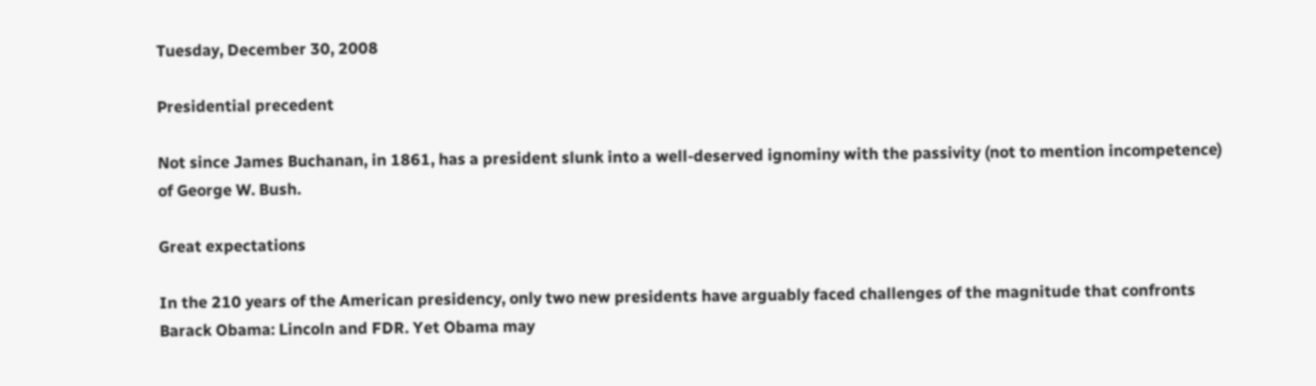Tuesday, December 30, 2008

Presidential precedent

Not since James Buchanan, in 1861, has a president slunk into a well-deserved ignominy with the passivity (not to mention incompetence) of George W. Bush.

Great expectations

In the 210 years of the American presidency, only two new presidents have arguably faced challenges of the magnitude that confronts Barack Obama: Lincoln and FDR. Yet Obama may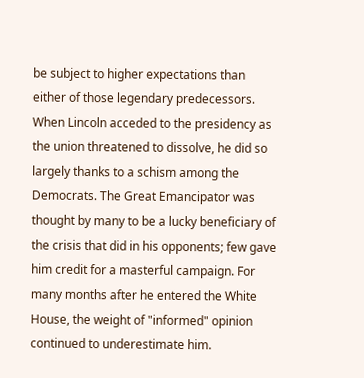be subject to higher expectations than either of those legendary predecessors. When Lincoln acceded to the presidency as the union threatened to dissolve, he did so largely thanks to a schism among the Democrats. The Great Emancipator was thought by many to be a lucky beneficiary of the crisis that did in his opponents; few gave him credit for a masterful campaign. For many months after he entered the White House, the weight of "informed" opinion continued to underestimate him.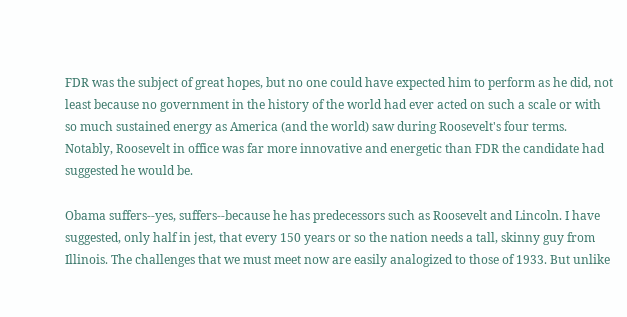FDR was the subject of great hopes, but no one could have expected him to perform as he did, not least because no government in the history of the world had ever acted on such a scale or with so much sustained energy as America (and the world) saw during Roosevelt's four terms. Notably, Roosevelt in office was far more innovative and energetic than FDR the candidate had suggested he would be.

Obama suffers--yes, suffers--because he has predecessors such as Roosevelt and Lincoln. I have suggested, only half in jest, that every 150 years or so the nation needs a tall, skinny guy from Illinois. The challenges that we must meet now are easily analogized to those of 1933. But unlike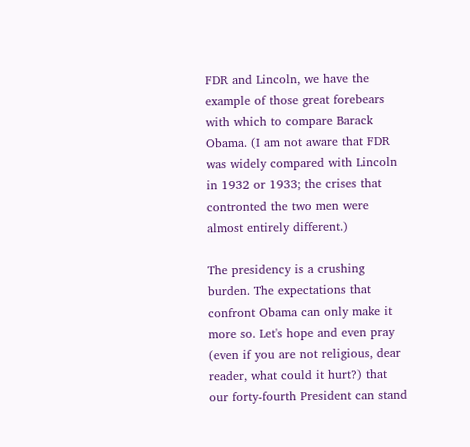FDR and Lincoln, we have the example of those great forebears with which to compare Barack Obama. (I am not aware that FDR was widely compared with Lincoln in 1932 or 1933; the crises that contronted the two men were almost entirely different.)

The presidency is a crushing burden. The expectations that confront Obama can only make it more so. Let's hope and even pray (even if you are not religious, dear reader, what could it hurt?) that our forty-fourth President can stand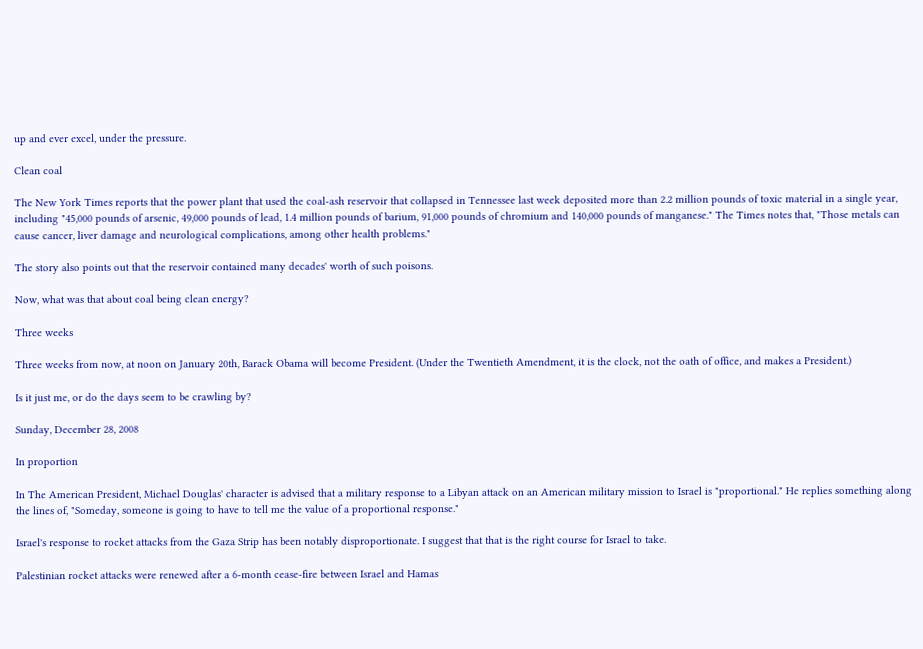up and ever excel, under the pressure.

Clean coal

The New York Times reports that the power plant that used the coal-ash reservoir that collapsed in Tennessee last week deposited more than 2.2 million pounds of toxic material in a single year, including "45,000 pounds of arsenic, 49,000 pounds of lead, 1.4 million pounds of barium, 91,000 pounds of chromium and 140,000 pounds of manganese." The Times notes that, "Those metals can cause cancer, liver damage and neurological complications, among other health problems."

The story also points out that the reservoir contained many decades' worth of such poisons.

Now, what was that about coal being clean energy?

Three weeks

Three weeks from now, at noon on January 20th, Barack Obama will become President. (Under the Twentieth Amendment, it is the clock, not the oath of office, and makes a President.)

Is it just me, or do the days seem to be crawling by?

Sunday, December 28, 2008

In proportion

In The American President, Michael Douglas' character is advised that a military response to a Libyan attack on an American military mission to Israel is "proportional." He replies something along the lines of, "Someday, someone is going to have to tell me the value of a proportional response."

Israel's response to rocket attacks from the Gaza Strip has been notably disproportionate. I suggest that that is the right course for Israel to take.

Palestinian rocket attacks were renewed after a 6-month cease-fire between Israel and Hamas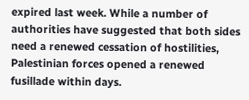expired last week. While a number of authorities have suggested that both sides need a renewed cessation of hostilities, Palestinian forces opened a renewed fusillade within days.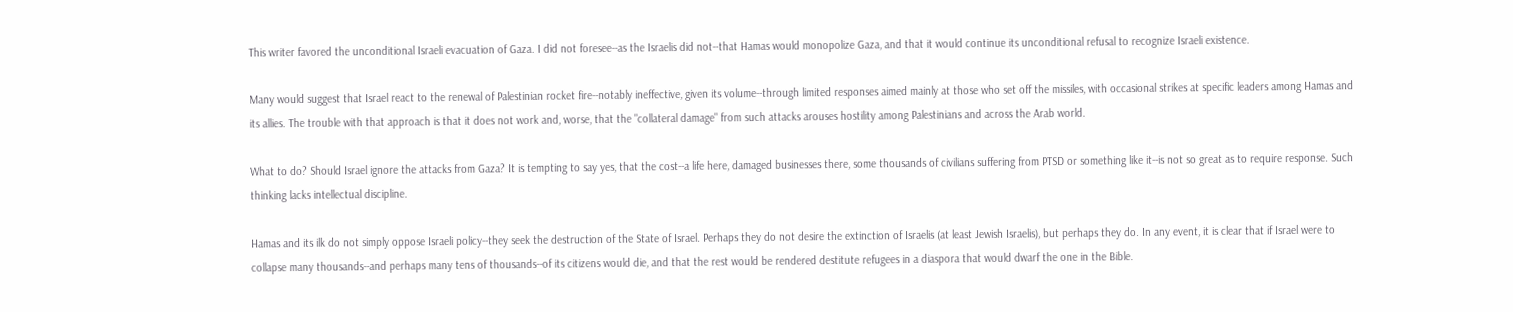This writer favored the unconditional Israeli evacuation of Gaza. I did not foresee--as the Israelis did not--that Hamas would monopolize Gaza, and that it would continue its unconditional refusal to recognize Israeli existence.

Many would suggest that Israel react to the renewal of Palestinian rocket fire--notably ineffective, given its volume--through limited responses aimed mainly at those who set off the missiles, with occasional strikes at specific leaders among Hamas and its allies. The trouble with that approach is that it does not work and, worse, that the "collateral damage" from such attacks arouses hostility among Palestinians and across the Arab world.

What to do? Should Israel ignore the attacks from Gaza? It is tempting to say yes, that the cost--a life here, damaged businesses there, some thousands of civilians suffering from PTSD or something like it--is not so great as to require response. Such thinking lacks intellectual discipline.

Hamas and its ilk do not simply oppose Israeli policy--they seek the destruction of the State of Israel. Perhaps they do not desire the extinction of Israelis (at least Jewish Israelis), but perhaps they do. In any event, it is clear that if Israel were to collapse many thousands--and perhaps many tens of thousands--of its citizens would die, and that the rest would be rendered destitute refugees in a diaspora that would dwarf the one in the Bible.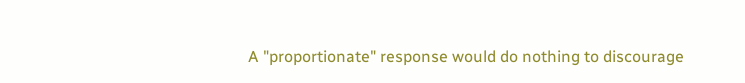A "proportionate" response would do nothing to discourage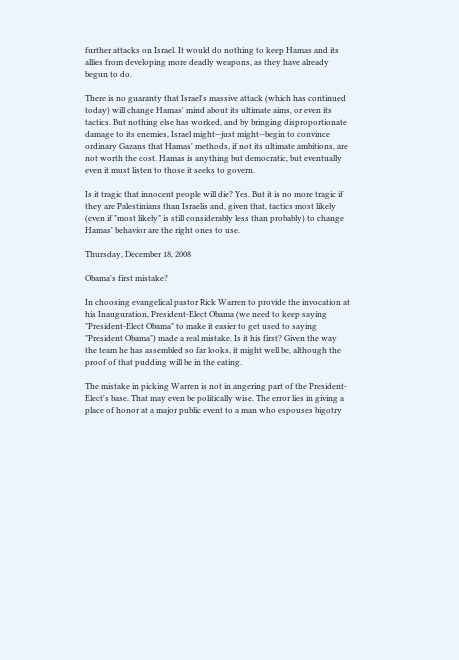further attacks on Israel. It would do nothing to keep Hamas and its allies from developing more deadly weapons, as they have already begun to do.

There is no guaranty that Israel's massive attack (which has continued today) will change Hamas' mind about its ultimate aims, or even its tactics. But nothing else has worked, and by bringing disproportionate damage to its enemies, Israel might--just might--begin to convince ordinary Gazans that Hamas' methods, if not its ultimate ambitions, are not worth the cost. Hamas is anything but democratic, but eventually even it must listen to those it seeks to govern.

Is it tragic that innocent people will die? Yes. But it is no more tragic if they are Palestinians than Israelis and, given that, tactics most likely (even if "most likely" is still considerably less than probably) to change Hamas' behavior are the right ones to use.

Thursday, December 18, 2008

Obama's first mistake?

In choosing evangelical pastor Rick Warren to provide the invocation at his Inauguration, President-Elect Obama (we need to keep saying "President-Elect Obama" to make it easier to get used to saying "President Obama") made a real mistake. Is it his first? Given the way the team he has assembled so far looks, it might well be, although the proof of that pudding will be in the eating.

The mistake in picking Warren is not in angering part of the President-Elect's base. That may even be politically wise. The error lies in giving a place of honor at a major public event to a man who espouses bigotry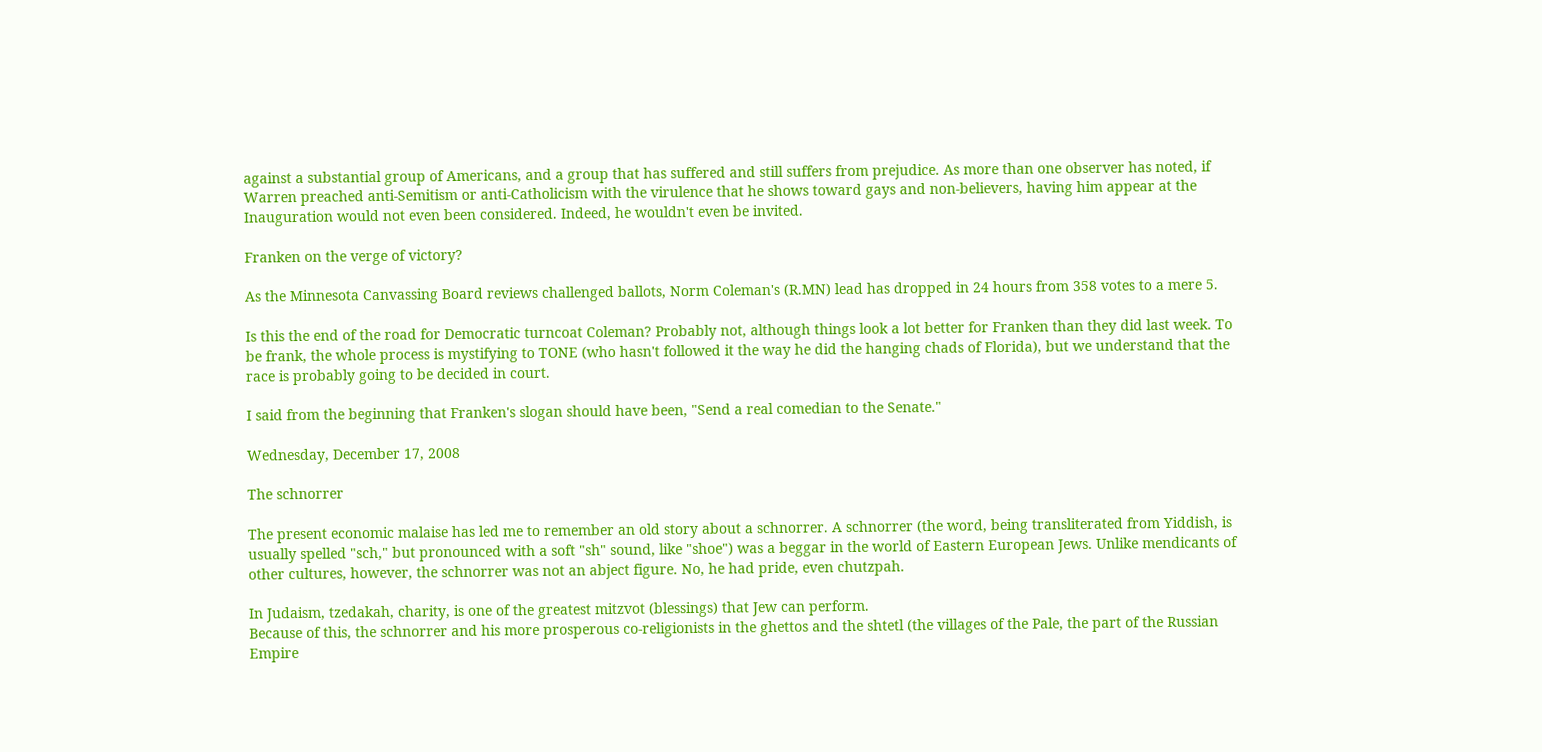against a substantial group of Americans, and a group that has suffered and still suffers from prejudice. As more than one observer has noted, if Warren preached anti-Semitism or anti-Catholicism with the virulence that he shows toward gays and non-believers, having him appear at the Inauguration would not even been considered. Indeed, he wouldn't even be invited.

Franken on the verge of victory?

As the Minnesota Canvassing Board reviews challenged ballots, Norm Coleman's (R.MN) lead has dropped in 24 hours from 358 votes to a mere 5.

Is this the end of the road for Democratic turncoat Coleman? Probably not, although things look a lot better for Franken than they did last week. To be frank, the whole process is mystifying to TONE (who hasn't followed it the way he did the hanging chads of Florida), but we understand that the race is probably going to be decided in court.

I said from the beginning that Franken's slogan should have been, "Send a real comedian to the Senate."

Wednesday, December 17, 2008

The schnorrer

The present economic malaise has led me to remember an old story about a schnorrer. A schnorrer (the word, being transliterated from Yiddish, is usually spelled "sch," but pronounced with a soft "sh" sound, like "shoe") was a beggar in the world of Eastern European Jews. Unlike mendicants of other cultures, however, the schnorrer was not an abject figure. No, he had pride, even chutzpah.

In Judaism, tzedakah, charity, is one of the greatest mitzvot (blessings) that Jew can perform.
Because of this, the schnorrer and his more prosperous co-religionists in the ghettos and the shtetl (the villages of the Pale, the part of the Russian Empire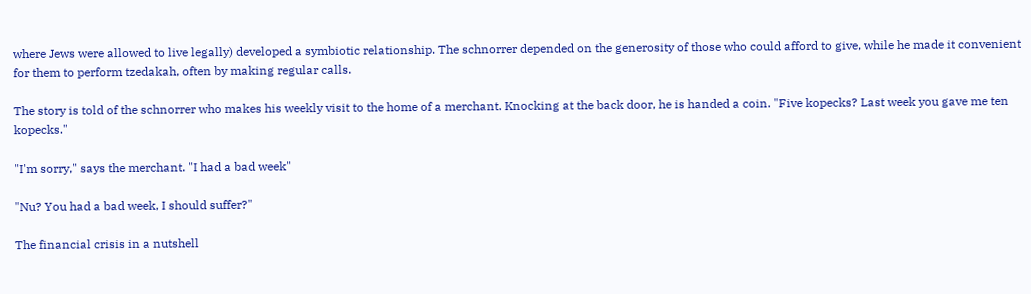where Jews were allowed to live legally) developed a symbiotic relationship. The schnorrer depended on the generosity of those who could afford to give, while he made it convenient for them to perform tzedakah, often by making regular calls.

The story is told of the schnorrer who makes his weekly visit to the home of a merchant. Knocking at the back door, he is handed a coin. "Five kopecks? Last week you gave me ten kopecks."

"I'm sorry," says the merchant. "I had a bad week"

"Nu? You had a bad week, I should suffer?"

The financial crisis in a nutshell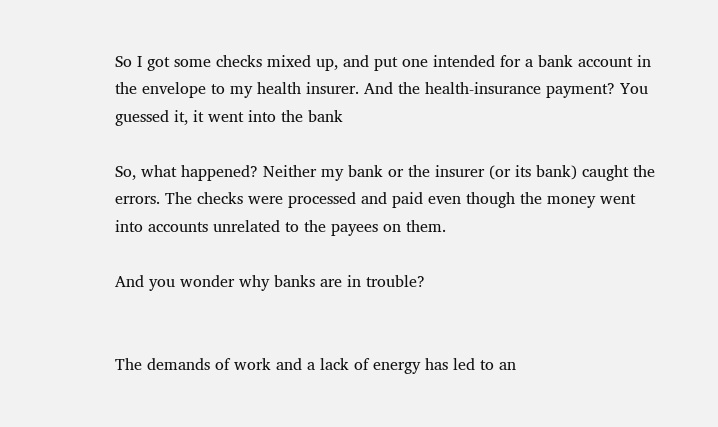So I got some checks mixed up, and put one intended for a bank account in the envelope to my health insurer. And the health-insurance payment? You guessed it, it went into the bank

So, what happened? Neither my bank or the insurer (or its bank) caught the errors. The checks were processed and paid even though the money went into accounts unrelated to the payees on them.

And you wonder why banks are in trouble?


The demands of work and a lack of energy has led to an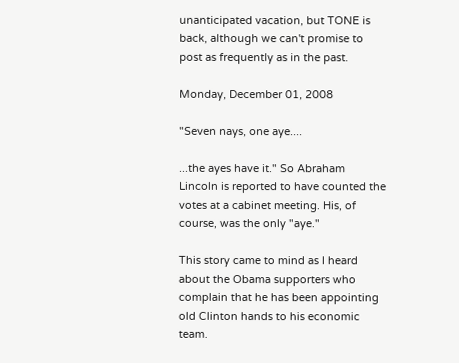unanticipated vacation, but TONE is back, although we can't promise to post as frequently as in the past.

Monday, December 01, 2008

"Seven nays, one aye....

...the ayes have it." So Abraham Lincoln is reported to have counted the votes at a cabinet meeting. His, of course, was the only "aye."

This story came to mind as I heard about the Obama supporters who complain that he has been appointing old Clinton hands to his economic team.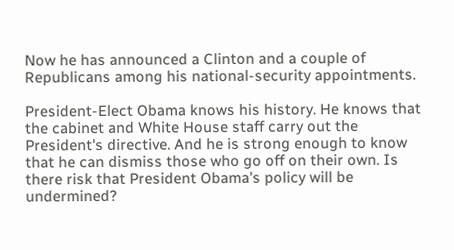Now he has announced a Clinton and a couple of Republicans among his national-security appointments.

President-Elect Obama knows his history. He knows that the cabinet and White House staff carry out the President's directive. And he is strong enough to know that he can dismiss those who go off on their own. Is there risk that President Obama's policy will be undermined?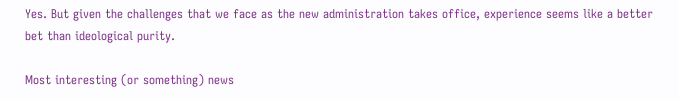Yes. But given the challenges that we face as the new administration takes office, experience seems like a better bet than ideological purity.

Most interesting (or something) news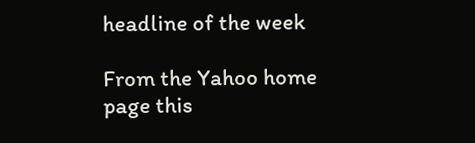headline of the week

From the Yahoo home page this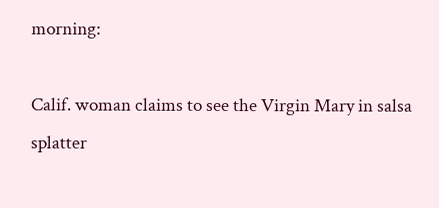morning:

Calif. woman claims to see the Virgin Mary in salsa splatter